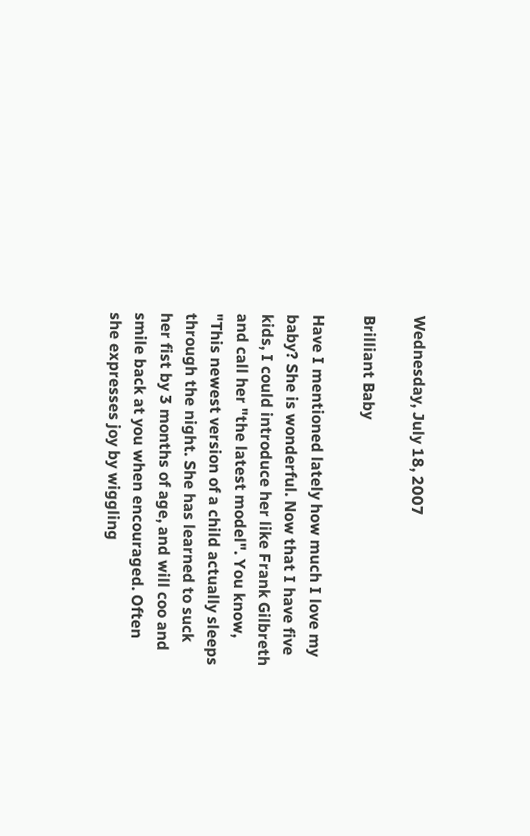Wednesday, July 18, 2007

Brilliant Baby

Have I mentioned lately how much I love my baby? She is wonderful. Now that I have five kids, I could introduce her like Frank Gilbreth and call her "the latest model". You know, "This newest version of a child actually sleeps through the night. She has learned to suck her fist by 3 months of age, and will coo and smile back at you when encouraged. Often she expresses joy by wiggling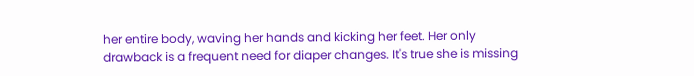her entire body, waving her hands and kicking her feet. Her only drawback is a frequent need for diaper changes. It's true she is missing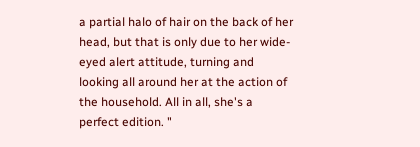a partial halo of hair on the back of her head, but that is only due to her wide-eyed alert attitude, turning and looking all around her at the action of the household. All in all, she's a perfect edition. "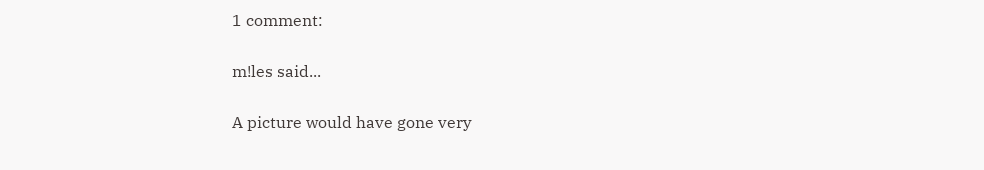1 comment:

m!les said...

A picture would have gone very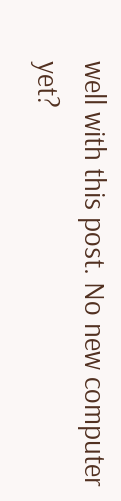well with this post. No new computer yet?